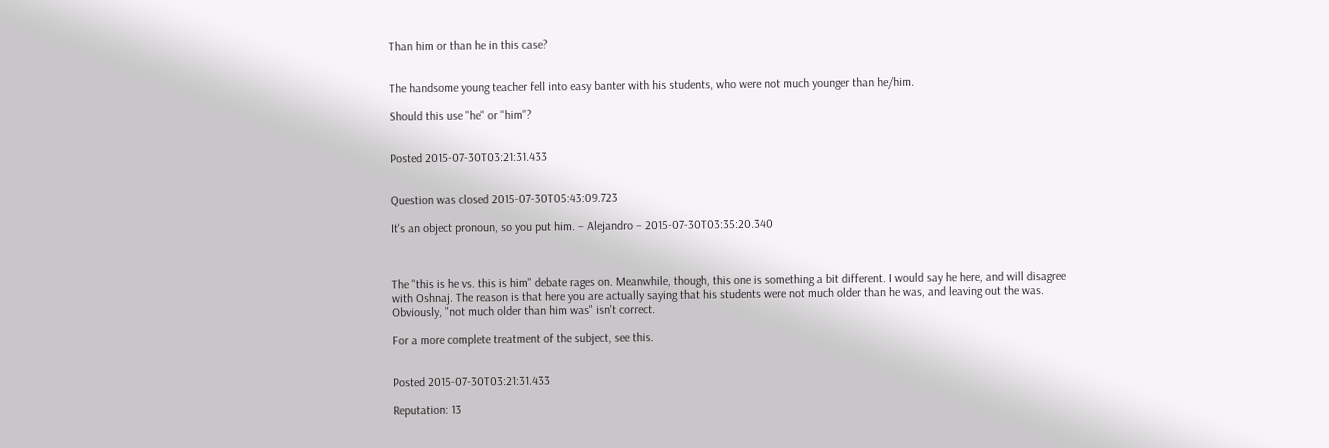Than him or than he in this case?


The handsome young teacher fell into easy banter with his students, who were not much younger than he/him.

Should this use "he" or "him"?


Posted 2015-07-30T03:21:31.433


Question was closed 2015-07-30T05:43:09.723

It's an object pronoun, so you put him. – Alejandro – 2015-07-30T03:35:20.340



The "this is he vs. this is him" debate rages on. Meanwhile, though, this one is something a bit different. I would say he here, and will disagree with Oshnaj. The reason is that here you are actually saying that his students were not much older than he was, and leaving out the was. Obviously, "not much older than him was" isn't correct.

For a more complete treatment of the subject, see this.


Posted 2015-07-30T03:21:31.433

Reputation: 13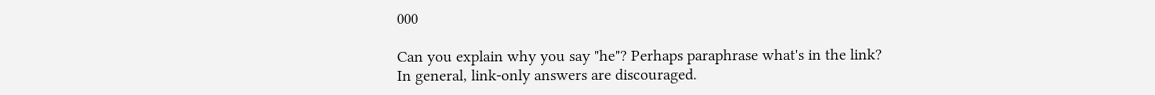000

Can you explain why you say "he"? Perhaps paraphrase what's in the link? In general, link-only answers are discouraged.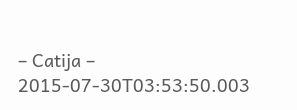– Catija – 2015-07-30T03:53:50.003